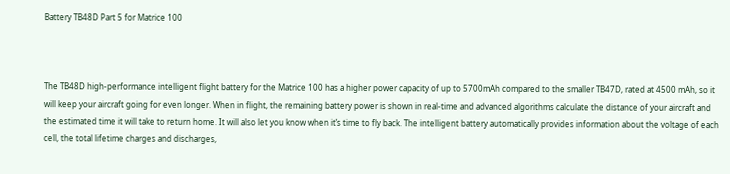Battery TB48D Part 5 for Matrice 100



The TB48D high-performance intelligent flight battery for the Matrice 100 has a higher power capacity of up to 5700mAh compared to the smaller TB47D, rated at 4500 mAh, so it will keep your aircraft going for even longer. When in flight, the remaining battery power is shown in real-time and advanced algorithms calculate the distance of your aircraft and the estimated time it will take to return home. It will also let you know when it’s time to fly back. The intelligent battery automatically provides information about the voltage of each cell, the total lifetime charges and discharges,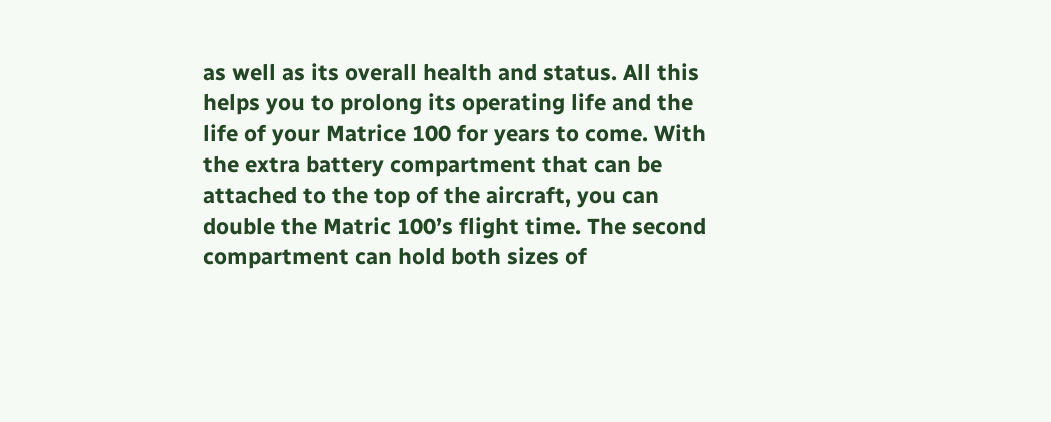as well as its overall health and status. All this helps you to prolong its operating life and the life of your Matrice 100 for years to come. With the extra battery compartment that can be attached to the top of the aircraft, you can double the Matric 100’s flight time. The second compartment can hold both sizes of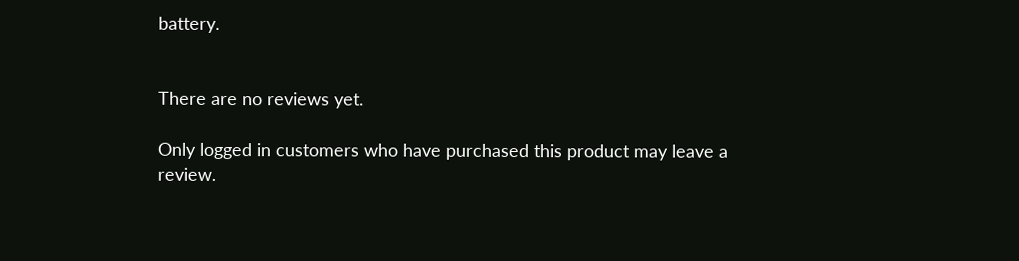battery.


There are no reviews yet.

Only logged in customers who have purchased this product may leave a review.